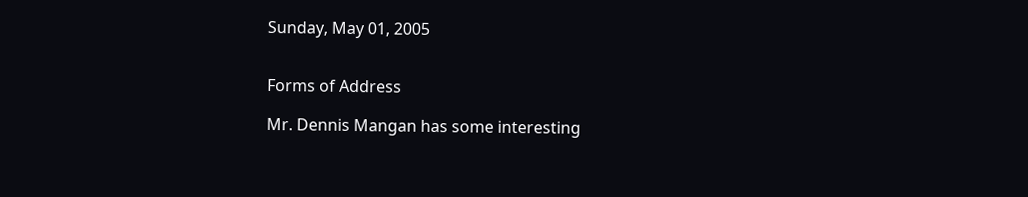Sunday, May 01, 2005


Forms of Address

Mr. Dennis Mangan has some interesting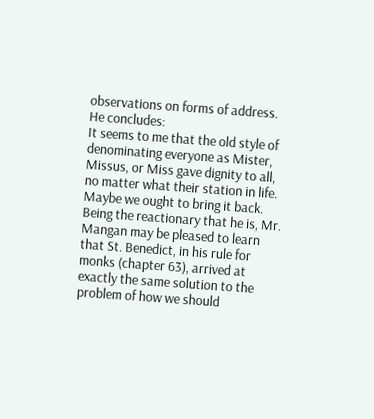observations on forms of address. He concludes:
It seems to me that the old style of denominating everyone as Mister, Missus, or Miss gave dignity to all, no matter what their station in life. Maybe we ought to bring it back.
Being the reactionary that he is, Mr. Mangan may be pleased to learn that St. Benedict, in his rule for monks (chapter 63), arrived at exactly the same solution to the problem of how we should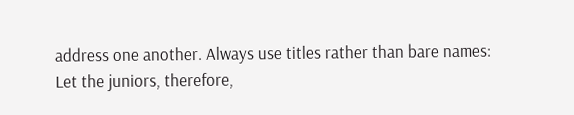address one another. Always use titles rather than bare names:
Let the juniors, therefore,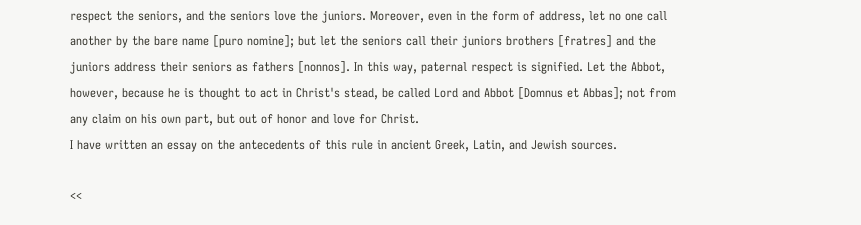respect the seniors, and the seniors love the juniors. Moreover, even in the form of address, let no one call another by the bare name [puro nomine]; but let the seniors call their juniors brothers [fratres] and the juniors address their seniors as fathers [nonnos]. In this way, paternal respect is signified. Let the Abbot, however, because he is thought to act in Christ's stead, be called Lord and Abbot [Domnus et Abbas]; not from any claim on his own part, but out of honor and love for Christ.
I have written an essay on the antecedents of this rule in ancient Greek, Latin, and Jewish sources.

<<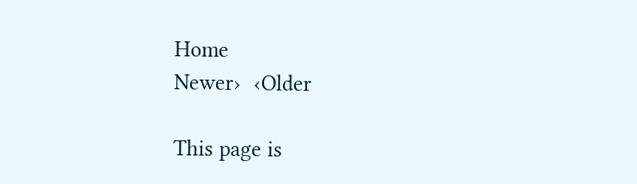Home
Newer›  ‹Older

This page is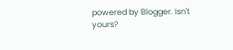powered by Blogger. Isn't yours?